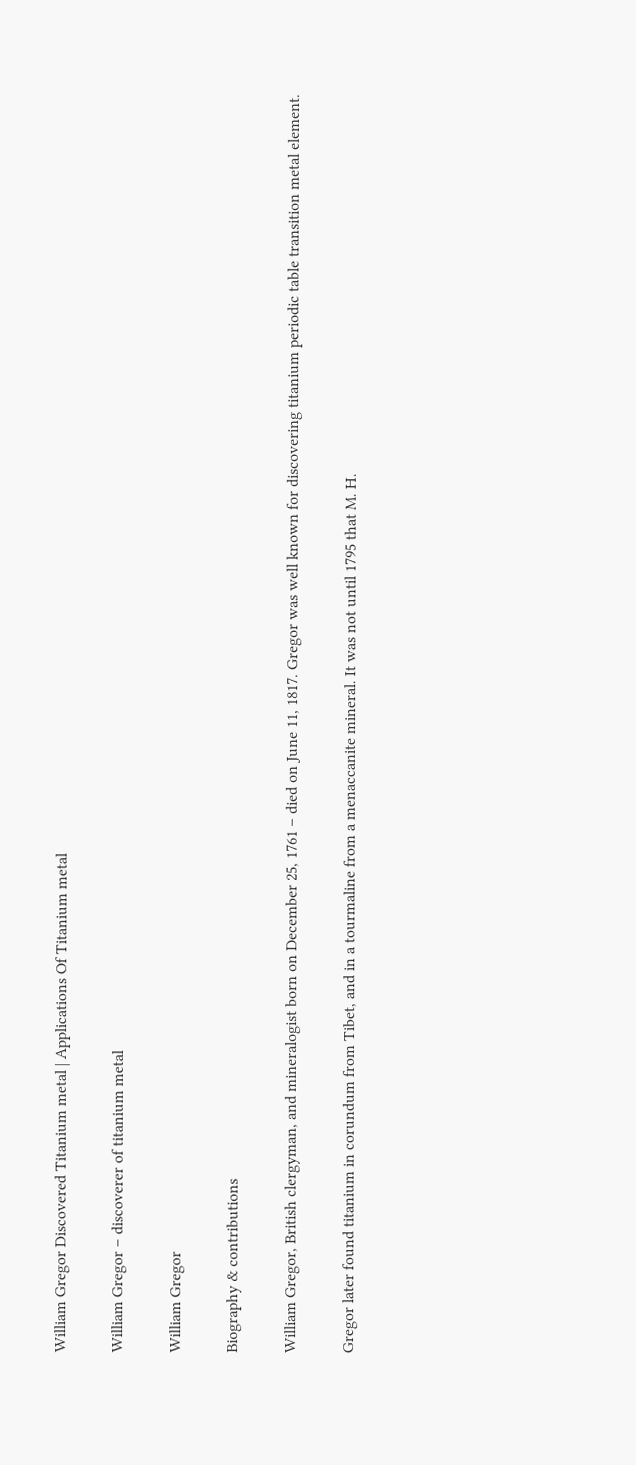William Gregor Discovered Titanium metal | Applications Of Titanium metal

William Gregor – discoverer of titanium metal

William Gregor

Biography & contributions

William Gregor, British clergyman, and mineralogist born on December 25, 1761 – died on June 11, 1817. Gregor was well known for discovering titanium periodic table transition metal element.

Gregor later found titanium in corundum from Tibet, and in a tourmaline from a menaccanite mineral. It was not until 1795 that M. H.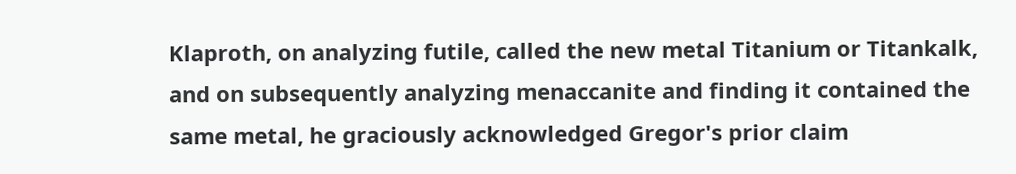Klaproth, on analyzing futile, called the new metal Titanium or Titankalk, and on subsequently analyzing menaccanite and finding it contained the same metal, he graciously acknowledged Gregor's prior claim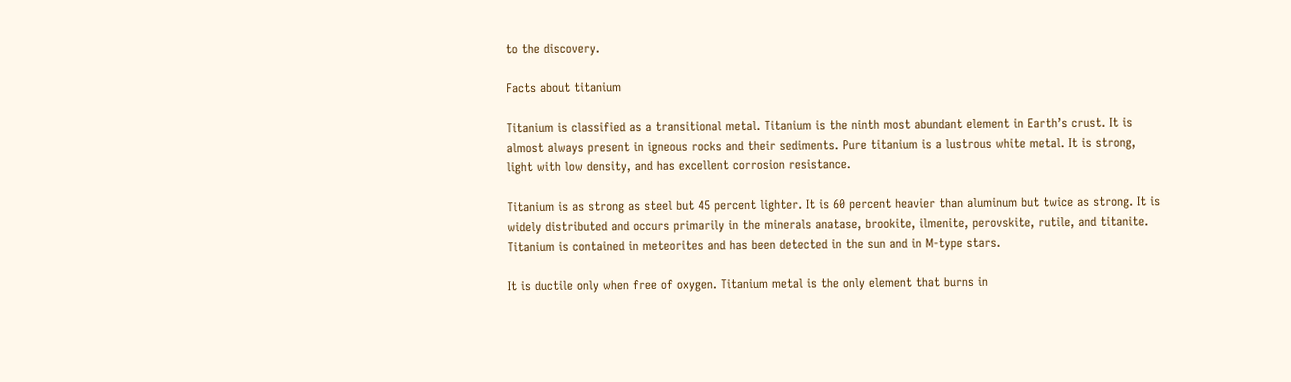to the discovery.

Facts about titanium

Titanium is classified as a transitional metal. Titanium is the ninth most abundant element in Earth’s crust. It is almost always present in igneous rocks and their sediments. Pure titanium is a lustrous white metal. It is strong, light with low density, and has excellent corrosion resistance.

Titanium is as strong as steel but 45 percent lighter. It is 60 percent heavier than aluminum but twice as strong. It is widely distributed and occurs primarily in the minerals anatase, brookite, ilmenite, perovskite, rutile, and titanite. Titanium is contained in meteorites and has been detected in the sun and in M-type stars.

It is ductile only when free of oxygen. Titanium metal is the only element that burns in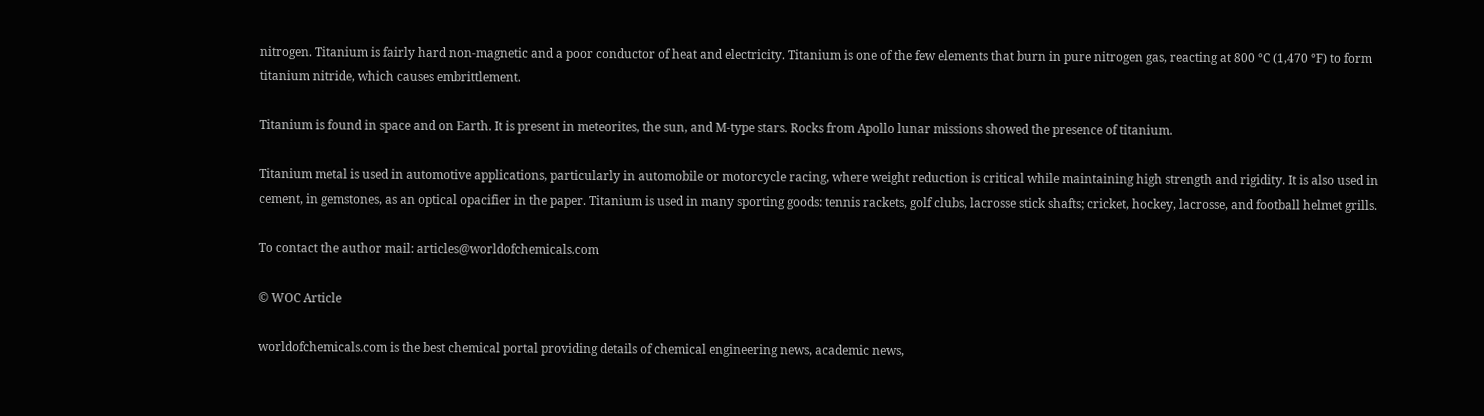nitrogen. Titanium is fairly hard non-magnetic and a poor conductor of heat and electricity. Titanium is one of the few elements that burn in pure nitrogen gas, reacting at 800 °C (1,470 °F) to form titanium nitride, which causes embrittlement.

Titanium is found in space and on Earth. It is present in meteorites, the sun, and M-type stars. Rocks from Apollo lunar missions showed the presence of titanium.

Titanium metal is used in automotive applications, particularly in automobile or motorcycle racing, where weight reduction is critical while maintaining high strength and rigidity. It is also used in cement, in gemstones, as an optical opacifier in the paper. Titanium is used in many sporting goods: tennis rackets, golf clubs, lacrosse stick shafts; cricket, hockey, lacrosse, and football helmet grills.

To contact the author mail: articles@worldofchemicals.com

© WOC Article

worldofchemicals.com is the best chemical portal providing details of chemical engineering news, academic news,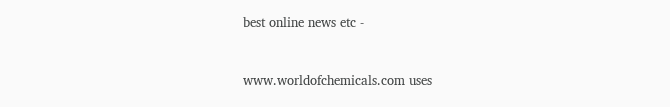best online news etc -


www.worldofchemicals.com uses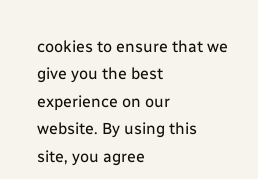cookies to ensure that we give you the best experience on our website. By using this site, you agree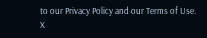to our Privacy Policy and our Terms of Use. X